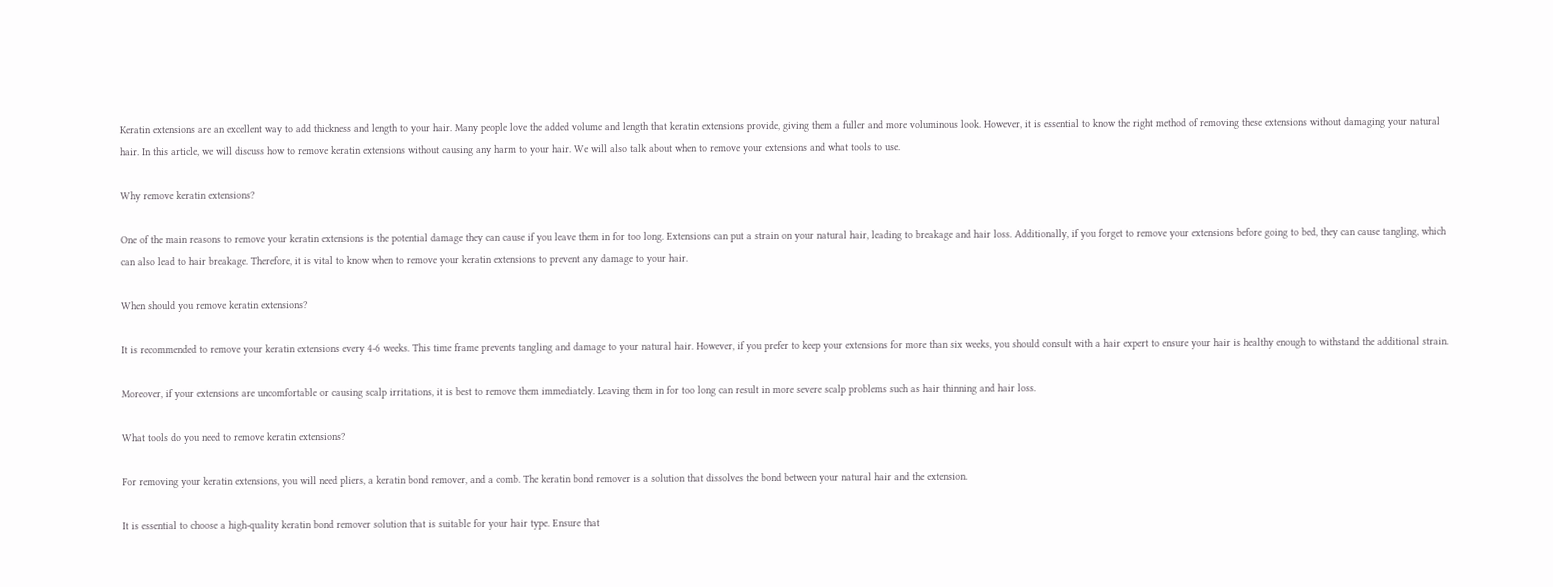Keratin extensions are an excellent way to add thickness and length to your hair. Many people love the added volume and length that keratin extensions provide, giving them a fuller and more voluminous look. However, it is essential to know the right method of removing these extensions without damaging your natural hair. In this article, we will discuss how to remove keratin extensions without causing any harm to your hair. We will also talk about when to remove your extensions and what tools to use.

Why remove keratin extensions?

One of the main reasons to remove your keratin extensions is the potential damage they can cause if you leave them in for too long. Extensions can put a strain on your natural hair, leading to breakage and hair loss. Additionally, if you forget to remove your extensions before going to bed, they can cause tangling, which can also lead to hair breakage. Therefore, it is vital to know when to remove your keratin extensions to prevent any damage to your hair.

When should you remove keratin extensions?

It is recommended to remove your keratin extensions every 4-6 weeks. This time frame prevents tangling and damage to your natural hair. However, if you prefer to keep your extensions for more than six weeks, you should consult with a hair expert to ensure your hair is healthy enough to withstand the additional strain.

Moreover, if your extensions are uncomfortable or causing scalp irritations, it is best to remove them immediately. Leaving them in for too long can result in more severe scalp problems such as hair thinning and hair loss.

What tools do you need to remove keratin extensions?

For removing your keratin extensions, you will need pliers, a keratin bond remover, and a comb. The keratin bond remover is a solution that dissolves the bond between your natural hair and the extension.

It is essential to choose a high-quality keratin bond remover solution that is suitable for your hair type. Ensure that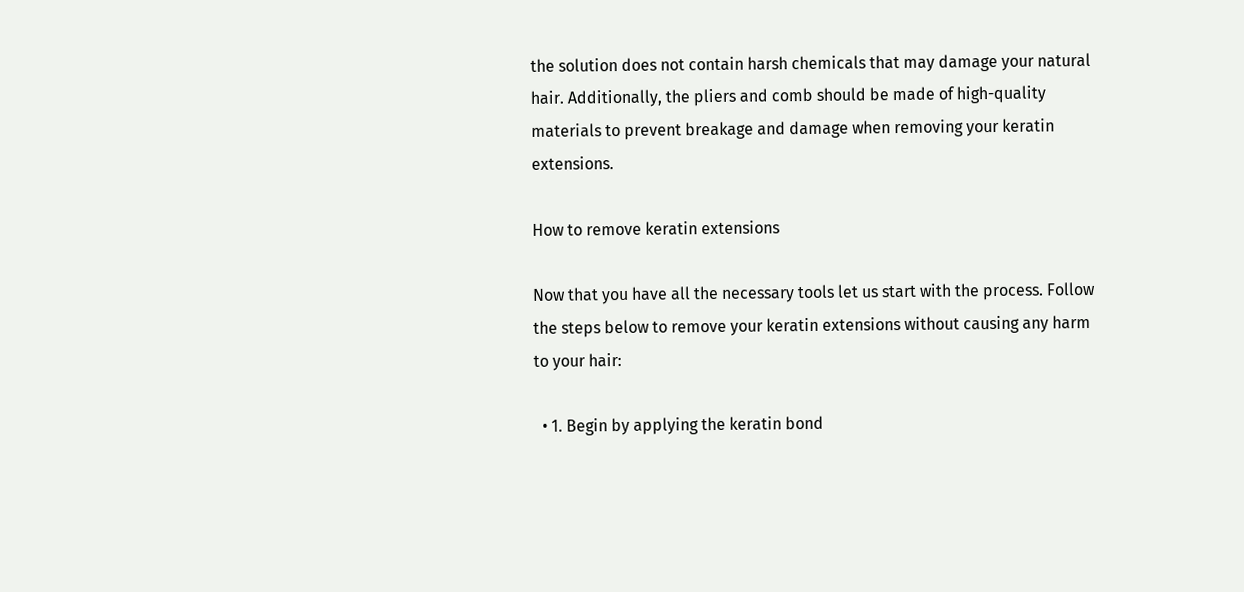the solution does not contain harsh chemicals that may damage your natural hair. Additionally, the pliers and comb should be made of high-quality materials to prevent breakage and damage when removing your keratin extensions.

How to remove keratin extensions

Now that you have all the necessary tools let us start with the process. Follow the steps below to remove your keratin extensions without causing any harm to your hair:

  • 1. Begin by applying the keratin bond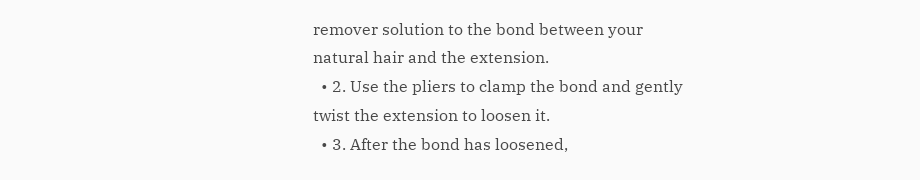remover solution to the bond between your natural hair and the extension.
  • 2. Use the pliers to clamp the bond and gently twist the extension to loosen it.
  • 3. After the bond has loosened,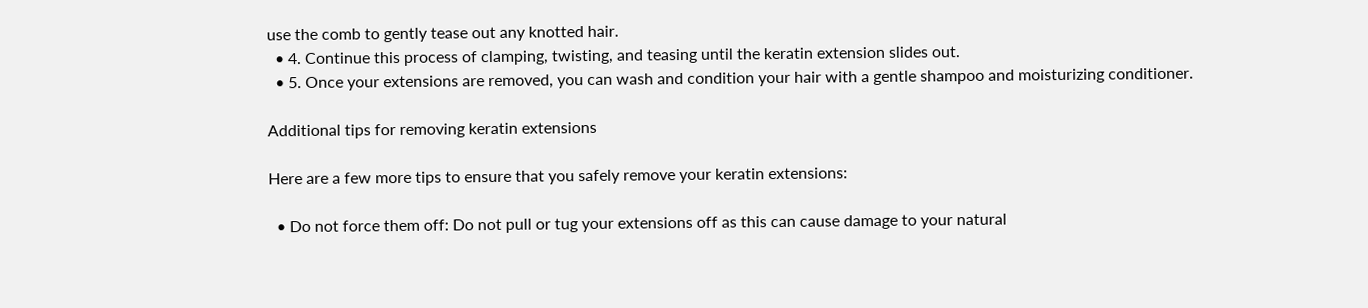use the comb to gently tease out any knotted hair.
  • 4. Continue this process of clamping, twisting, and teasing until the keratin extension slides out.
  • 5. Once your extensions are removed, you can wash and condition your hair with a gentle shampoo and moisturizing conditioner.

Additional tips for removing keratin extensions

Here are a few more tips to ensure that you safely remove your keratin extensions:

  • Do not force them off: Do not pull or tug your extensions off as this can cause damage to your natural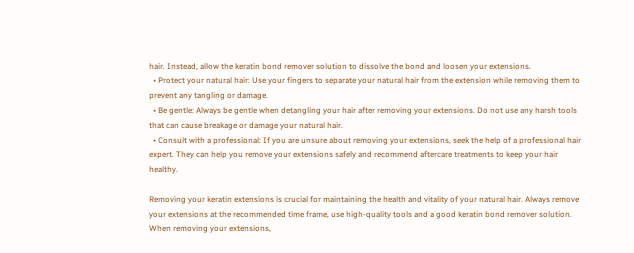hair. Instead, allow the keratin bond remover solution to dissolve the bond and loosen your extensions.
  • Protect your natural hair: Use your fingers to separate your natural hair from the extension while removing them to prevent any tangling or damage.
  • Be gentle: Always be gentle when detangling your hair after removing your extensions. Do not use any harsh tools that can cause breakage or damage your natural hair.
  • Consult with a professional: If you are unsure about removing your extensions, seek the help of a professional hair expert. They can help you remove your extensions safely and recommend aftercare treatments to keep your hair healthy.

Removing your keratin extensions is crucial for maintaining the health and vitality of your natural hair. Always remove your extensions at the recommended time frame, use high-quality tools and a good keratin bond remover solution. When removing your extensions,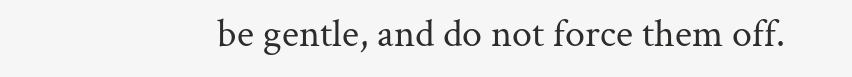be gentle, and do not force them off.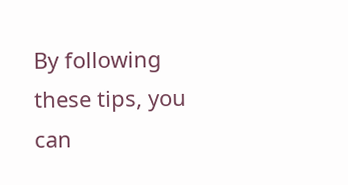By following these tips, you can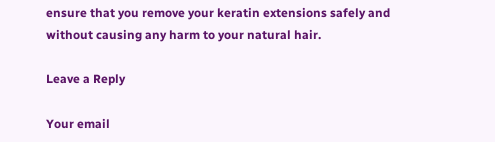ensure that you remove your keratin extensions safely and without causing any harm to your natural hair.

Leave a Reply

Your email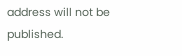address will not be published.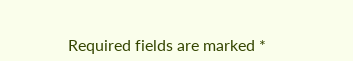Required fields are marked *